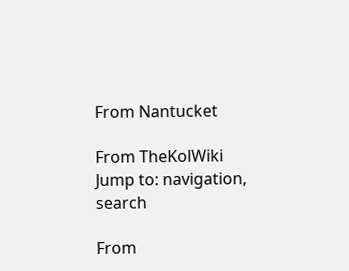From Nantucket

From TheKolWiki
Jump to: navigation, search

From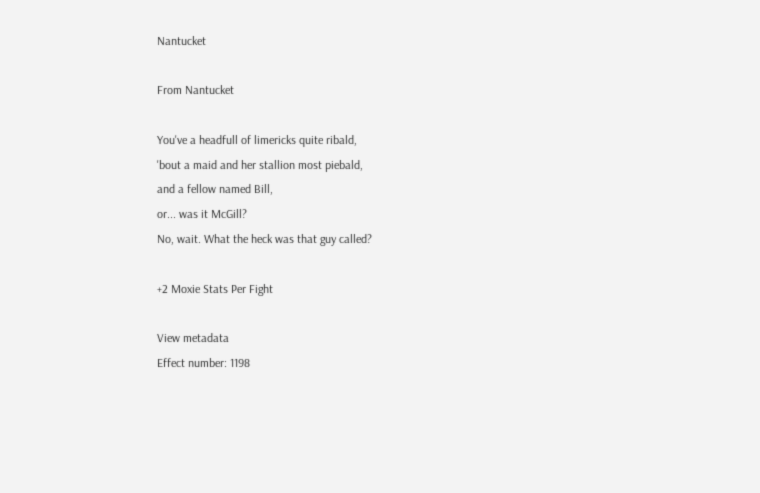Nantucket

From Nantucket

You've a headfull of limericks quite ribald,
'bout a maid and her stallion most piebald,
and a fellow named Bill,
or... was it McGill?
No, wait. What the heck was that guy called?

+2 Moxie Stats Per Fight

View metadata
Effect number: 1198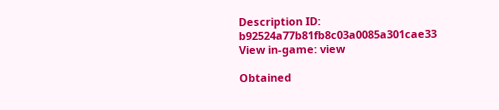Description ID: b92524a77b81fb8c03a0085a301cae33
View in-game: view

Obtained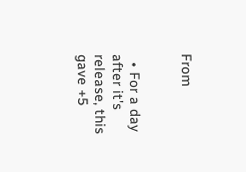From


  • For a day after it's release, this gave +5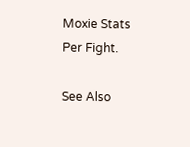Moxie Stats Per Fight.

See Also